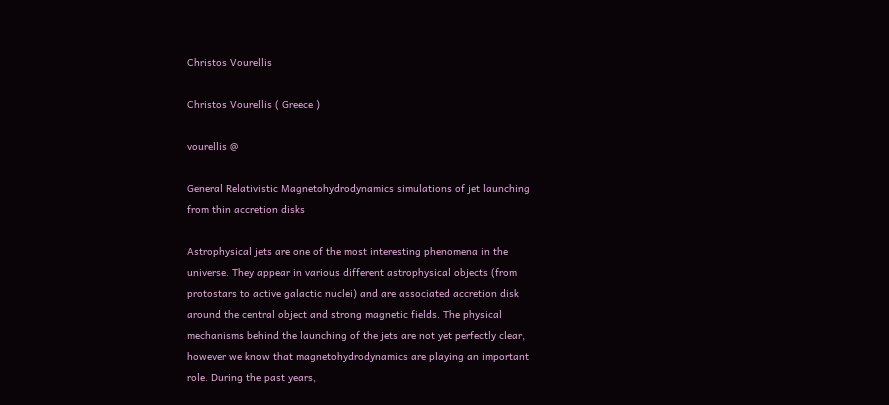Christos Vourellis

Christos Vourellis ( Greece )

vourellis @

General Relativistic Magnetohydrodynamics simulations of jet launching from thin accretion disks

Astrophysical jets are one of the most interesting phenomena in the universe. They appear in various different astrophysical objects (from protostars to active galactic nuclei) and are associated accretion disk around the central object and strong magnetic fields. The physical mechanisms behind the launching of the jets are not yet perfectly clear, however we know that magnetohydrodynamics are playing an important role. During the past years,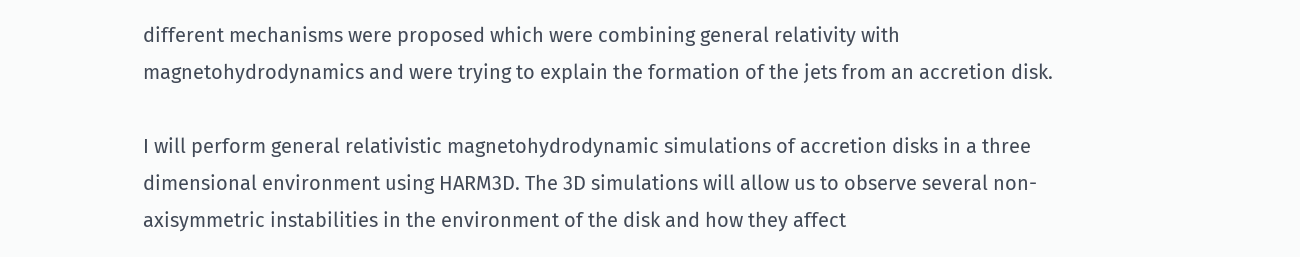different mechanisms were proposed which were combining general relativity with magnetohydrodynamics and were trying to explain the formation of the jets from an accretion disk.

I will perform general relativistic magnetohydrodynamic simulations of accretion disks in a three dimensional environment using HARM3D. The 3D simulations will allow us to observe several non-axisymmetric instabilities in the environment of the disk and how they affect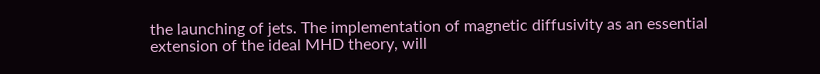the launching of jets. The implementation of magnetic diffusivity as an essential extension of the ideal MHD theory, will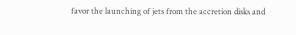favor the launching of jets from the accretion disks and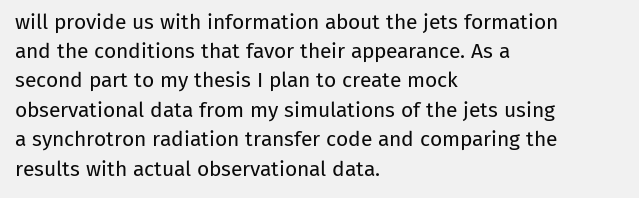will provide us with information about the jets formation and the conditions that favor their appearance. As a second part to my thesis I plan to create mock observational data from my simulations of the jets using a synchrotron radiation transfer code and comparing the results with actual observational data.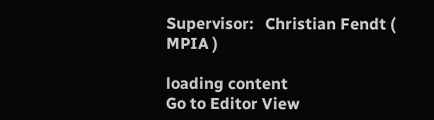Supervisor:   Christian Fendt ( MPIA )

loading content
Go to Editor View